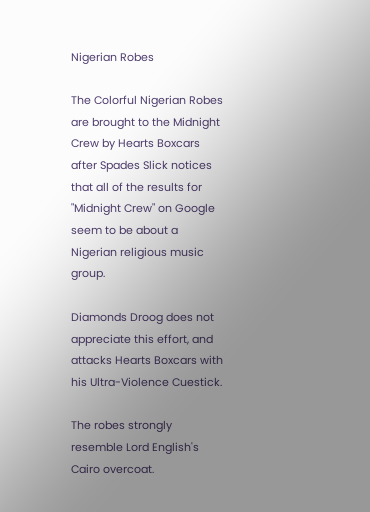Nigerian Robes

The Colorful Nigerian Robes are brought to the Midnight Crew by Hearts Boxcars after Spades Slick notices that all of the results for "Midnight Crew" on Google seem to be about a Nigerian religious music group.

Diamonds Droog does not appreciate this effort, and attacks Hearts Boxcars with his Ultra-Violence Cuestick.

The robes strongly resemble Lord English's Cairo overcoat.